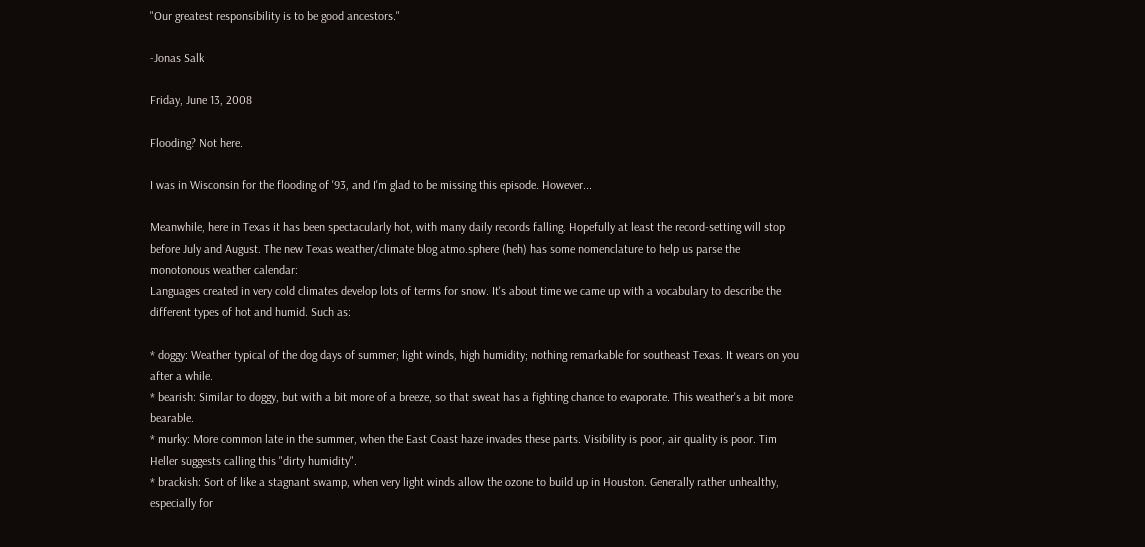"Our greatest responsibility is to be good ancestors."

-Jonas Salk

Friday, June 13, 2008

Flooding? Not here.

I was in Wisconsin for the flooding of '93, and I'm glad to be missing this episode. However...

Meanwhile, here in Texas it has been spectacularly hot, with many daily records falling. Hopefully at least the record-setting will stop before July and August. The new Texas weather/climate blog atmo.sphere (heh) has some nomenclature to help us parse the monotonous weather calendar:
Languages created in very cold climates develop lots of terms for snow. It's about time we came up with a vocabulary to describe the different types of hot and humid. Such as:

* doggy: Weather typical of the dog days of summer; light winds, high humidity; nothing remarkable for southeast Texas. It wears on you after a while.
* bearish: Similar to doggy, but with a bit more of a breeze, so that sweat has a fighting chance to evaporate. This weather's a bit more bearable.
* murky: More common late in the summer, when the East Coast haze invades these parts. Visibility is poor, air quality is poor. Tim Heller suggests calling this "dirty humidity".
* brackish: Sort of like a stagnant swamp, when very light winds allow the ozone to build up in Houston. Generally rather unhealthy, especially for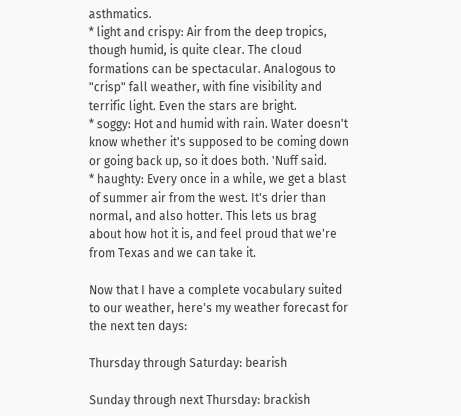asthmatics.
* light and crispy: Air from the deep tropics, though humid, is quite clear. The cloud formations can be spectacular. Analogous to "crisp" fall weather, with fine visibility and terrific light. Even the stars are bright.
* soggy: Hot and humid with rain. Water doesn't know whether it's supposed to be coming down or going back up, so it does both. 'Nuff said.
* haughty: Every once in a while, we get a blast of summer air from the west. It's drier than normal, and also hotter. This lets us brag about how hot it is, and feel proud that we're from Texas and we can take it.

Now that I have a complete vocabulary suited to our weather, here's my weather forecast for the next ten days:

Thursday through Saturday: bearish

Sunday through next Thursday: brackish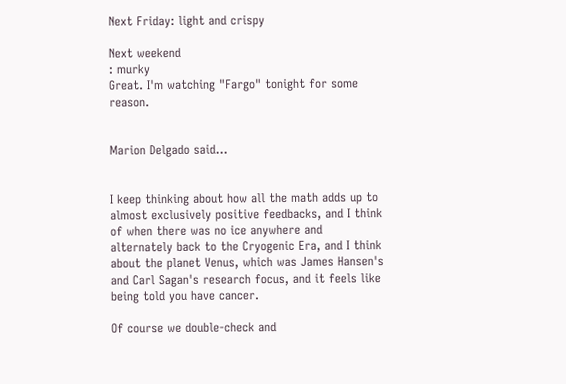Next Friday: light and crispy

Next weekend
: murky
Great. I'm watching "Fargo" tonight for some reason.


Marion Delgado said...


I keep thinking about how all the math adds up to almost exclusively positive feedbacks, and I think of when there was no ice anywhere and alternately back to the Cryogenic Era, and I think about the planet Venus, which was James Hansen's and Carl Sagan's research focus, and it feels like being told you have cancer.

Of course we double-check and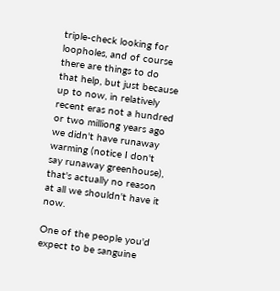triple-check looking for loopholes, and of course there are things to do that help, but just because up to now, in relatively recent eras not a hundred or two milliong years ago we didn't have runaway warming (notice I don't say runaway greenhouse), that's actually no reason at all we shouldn't have it now.

One of the people you'd expect to be sanguine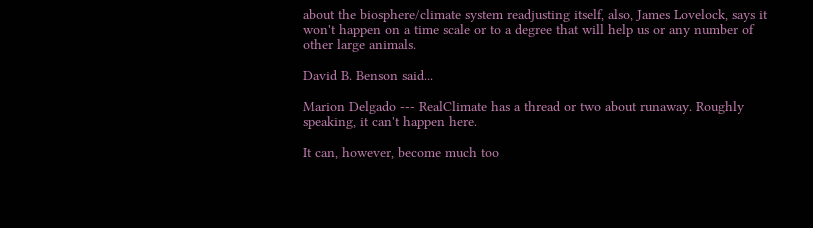about the biosphere/climate system readjusting itself, also, James Lovelock, says it won't happen on a time scale or to a degree that will help us or any number of other large animals.

David B. Benson said...

Marion Delgado --- RealClimate has a thread or two about runaway. Roughly speaking, it can't happen here.

It can, however, become much too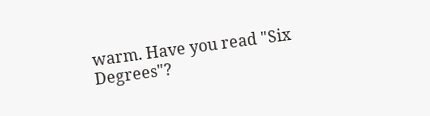warm. Have you read "Six Degrees"?